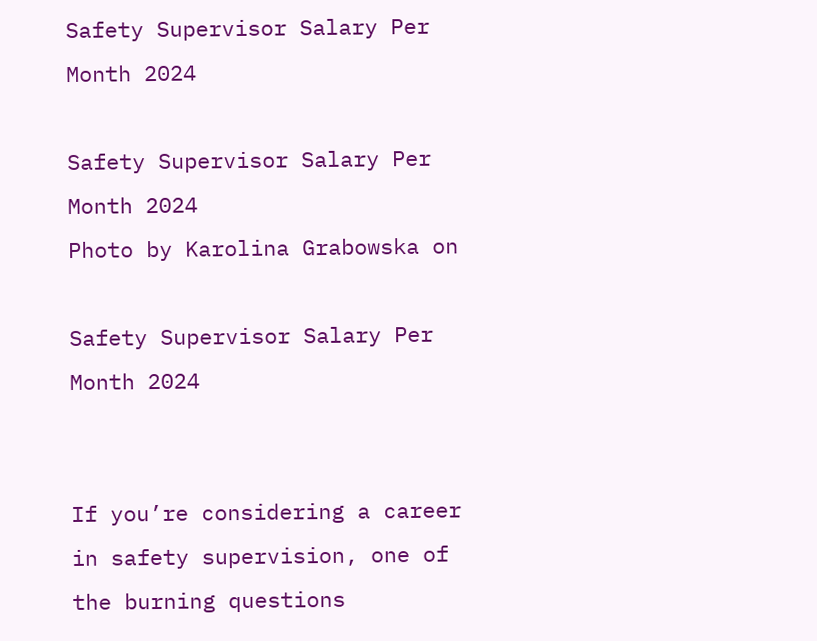Safety Supervisor Salary Per Month 2024

Safety Supervisor Salary Per Month 2024
Photo by Karolina Grabowska on

Safety Supervisor Salary Per Month 2024


If you’re considering a career in safety supervision, one of the burning questions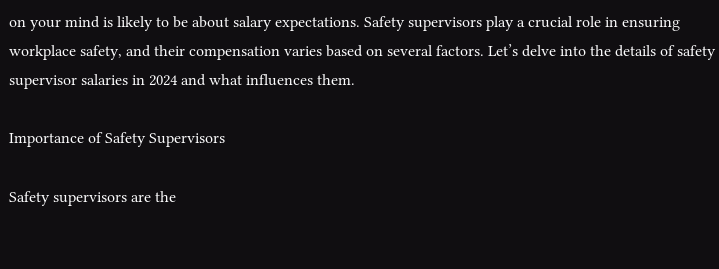on your mind is likely to be about salary expectations. Safety supervisors play a crucial role in ensuring workplace safety, and their compensation varies based on several factors. Let’s delve into the details of safety supervisor salaries in 2024 and what influences them.

Importance of Safety Supervisors

Safety supervisors are the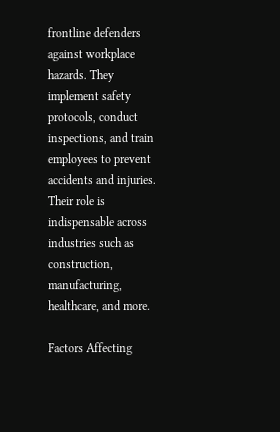frontline defenders against workplace hazards. They implement safety protocols, conduct inspections, and train employees to prevent accidents and injuries. Their role is indispensable across industries such as construction, manufacturing, healthcare, and more.

Factors Affecting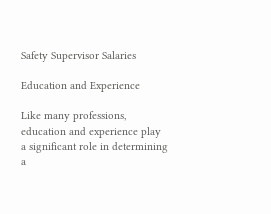Safety Supervisor Salaries

Education and Experience

Like many professions, education and experience play a significant role in determining a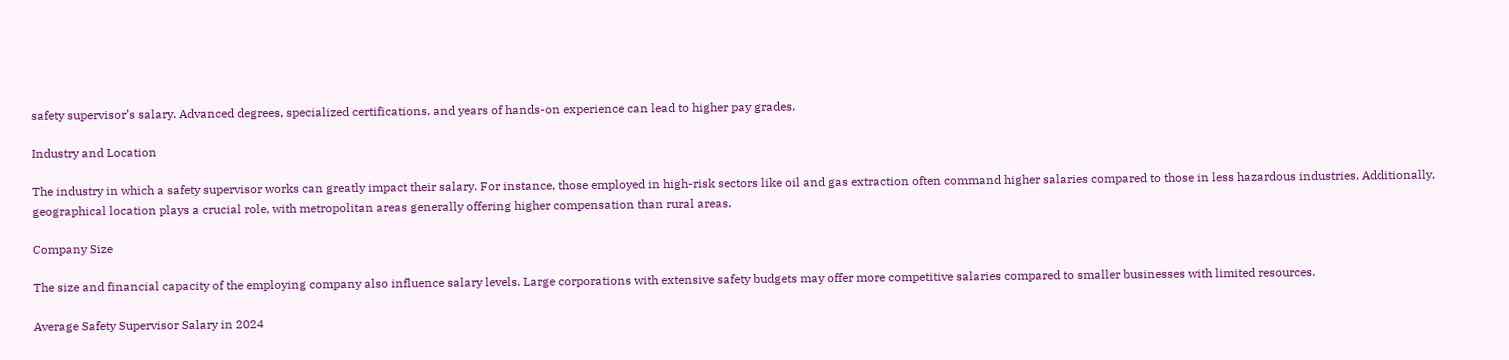safety supervisor’s salary. Advanced degrees, specialized certifications, and years of hands-on experience can lead to higher pay grades.

Industry and Location

The industry in which a safety supervisor works can greatly impact their salary. For instance, those employed in high-risk sectors like oil and gas extraction often command higher salaries compared to those in less hazardous industries. Additionally, geographical location plays a crucial role, with metropolitan areas generally offering higher compensation than rural areas.

Company Size

The size and financial capacity of the employing company also influence salary levels. Large corporations with extensive safety budgets may offer more competitive salaries compared to smaller businesses with limited resources.

Average Safety Supervisor Salary in 2024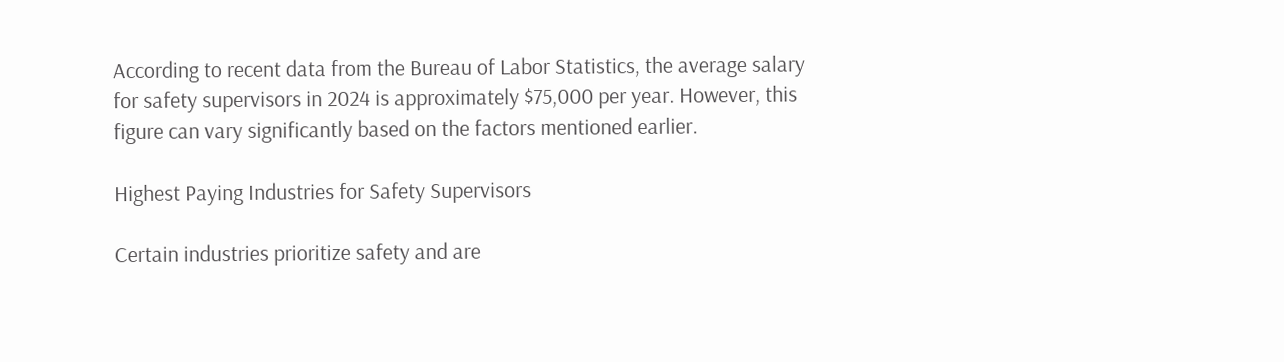According to recent data from the Bureau of Labor Statistics, the average salary for safety supervisors in 2024 is approximately $75,000 per year. However, this figure can vary significantly based on the factors mentioned earlier.

Highest Paying Industries for Safety Supervisors

Certain industries prioritize safety and are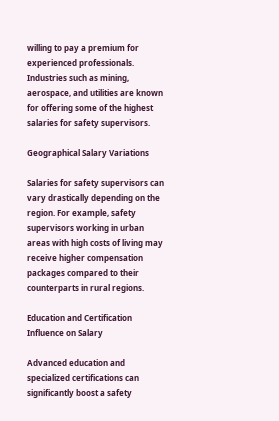willing to pay a premium for experienced professionals. Industries such as mining, aerospace, and utilities are known for offering some of the highest salaries for safety supervisors.

Geographical Salary Variations

Salaries for safety supervisors can vary drastically depending on the region. For example, safety supervisors working in urban areas with high costs of living may receive higher compensation packages compared to their counterparts in rural regions.

Education and Certification Influence on Salary

Advanced education and specialized certifications can significantly boost a safety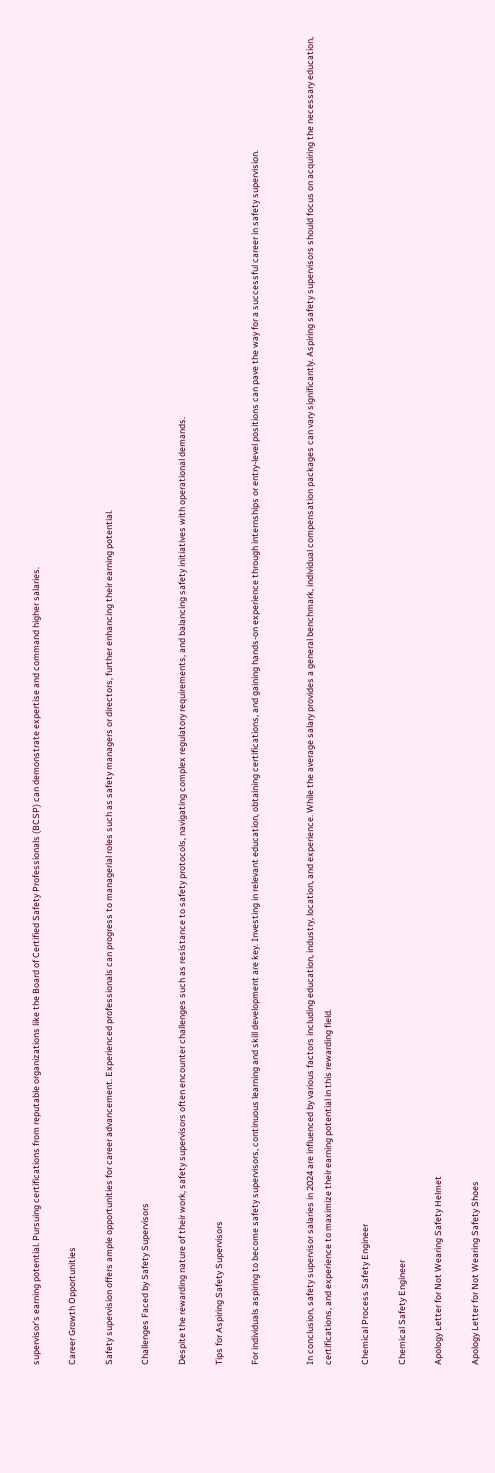supervisor’s earning potential. Pursuing certifications from reputable organizations like the Board of Certified Safety Professionals (BCSP) can demonstrate expertise and command higher salaries.

Career Growth Opportunities

Safety supervision offers ample opportunities for career advancement. Experienced professionals can progress to managerial roles such as safety managers or directors, further enhancing their earning potential.

Challenges Faced by Safety Supervisors

Despite the rewarding nature of their work, safety supervisors often encounter challenges such as resistance to safety protocols, navigating complex regulatory requirements, and balancing safety initiatives with operational demands.

Tips for Aspiring Safety Supervisors

For individuals aspiring to become safety supervisors, continuous learning and skill development are key. Investing in relevant education, obtaining certifications, and gaining hands-on experience through internships or entry-level positions can pave the way for a successful career in safety supervision.


In conclusion, safety supervisor salaries in 2024 are influenced by various factors including education, industry, location, and experience. While the average salary provides a general benchmark, individual compensation packages can vary significantly. Aspiring safety supervisors should focus on acquiring the necessary education, certifications, and experience to maximize their earning potential in this rewarding field.

Chemical Process Safety Engineer

Chemical Safety Engineer

Apology Letter for Not Wearing Safety Helmet

Apology Letter for Not Wearing Safety Shoes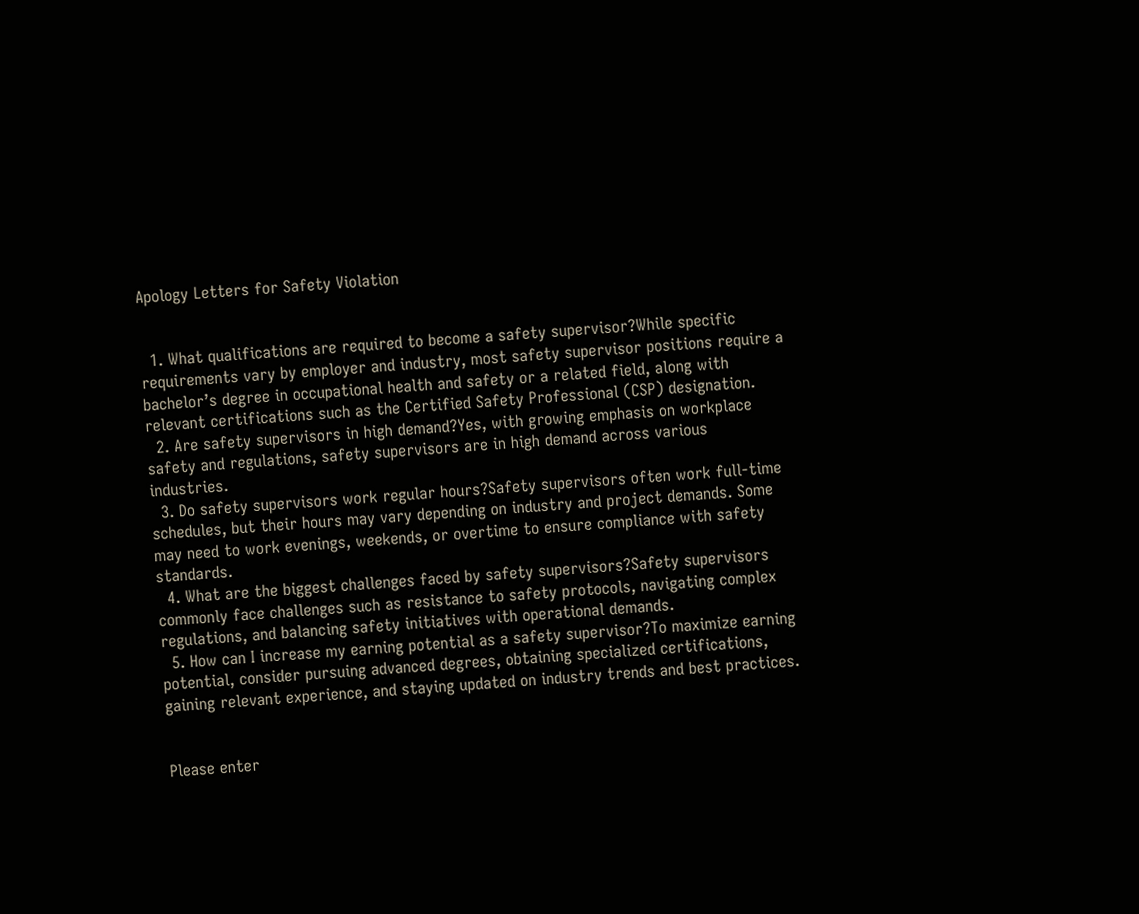Apology Letters for Safety Violation


  1. What qualifications are required to become a safety supervisor?While specific requirements vary by employer and industry, most safety supervisor positions require a bachelor’s degree in occupational health and safety or a related field, along with relevant certifications such as the Certified Safety Professional (CSP) designation.
  2. Are safety supervisors in high demand?Yes, with growing emphasis on workplace safety and regulations, safety supervisors are in high demand across various industries.
  3. Do safety supervisors work regular hours?Safety supervisors often work full-time schedules, but their hours may vary depending on industry and project demands. Some may need to work evenings, weekends, or overtime to ensure compliance with safety standards.
  4. What are the biggest challenges faced by safety supervisors?Safety supervisors commonly face challenges such as resistance to safety protocols, navigating complex regulations, and balancing safety initiatives with operational demands.
  5. How can I increase my earning potential as a safety supervisor?To maximize earning potential, consider pursuing advanced degrees, obtaining specialized certifications, gaining relevant experience, and staying updated on industry trends and best practices.


Please enter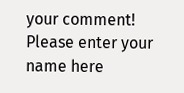your comment!
Please enter your name here